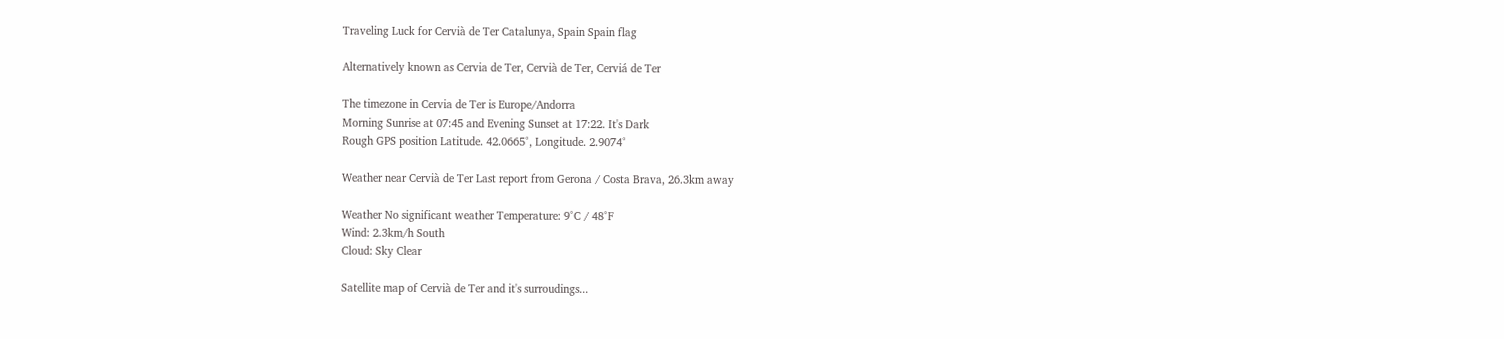Traveling Luck for Cervià de Ter Catalunya, Spain Spain flag

Alternatively known as Cervia de Ter, Cervià de Ter, Cerviá de Ter

The timezone in Cervia de Ter is Europe/Andorra
Morning Sunrise at 07:45 and Evening Sunset at 17:22. It's Dark
Rough GPS position Latitude. 42.0665°, Longitude. 2.9074°

Weather near Cervià de Ter Last report from Gerona / Costa Brava, 26.3km away

Weather No significant weather Temperature: 9°C / 48°F
Wind: 2.3km/h South
Cloud: Sky Clear

Satellite map of Cervià de Ter and it's surroudings...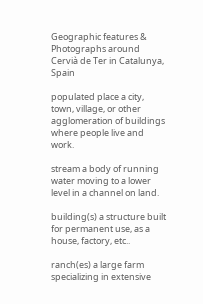Geographic features & Photographs around Cervià de Ter in Catalunya, Spain

populated place a city, town, village, or other agglomeration of buildings where people live and work.

stream a body of running water moving to a lower level in a channel on land.

building(s) a structure built for permanent use, as a house, factory, etc..

ranch(es) a large farm specializing in extensive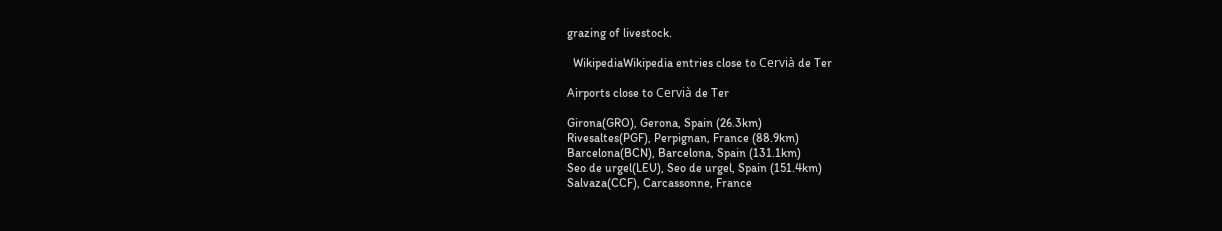grazing of livestock.

  WikipediaWikipedia entries close to Cervià de Ter

Airports close to Cervià de Ter

Girona(GRO), Gerona, Spain (26.3km)
Rivesaltes(PGF), Perpignan, France (88.9km)
Barcelona(BCN), Barcelona, Spain (131.1km)
Seo de urgel(LEU), Seo de urgel, Spain (151.4km)
Salvaza(CCF), Carcassonne, France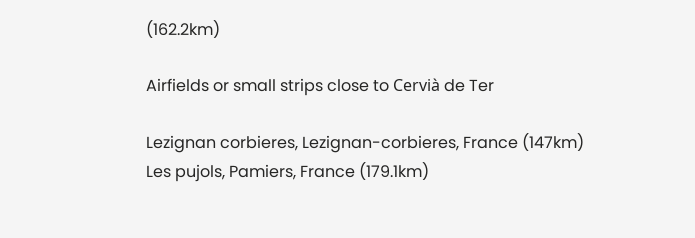(162.2km)

Airfields or small strips close to Cervià de Ter

Lezignan corbieres, Lezignan-corbieres, France (147km)
Les pujols, Pamiers, France (179.1km)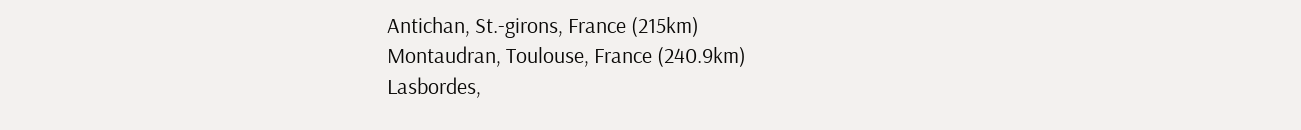Antichan, St.-girons, France (215km)
Montaudran, Toulouse, France (240.9km)
Lasbordes,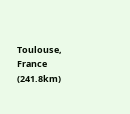Toulouse, France (241.8km)